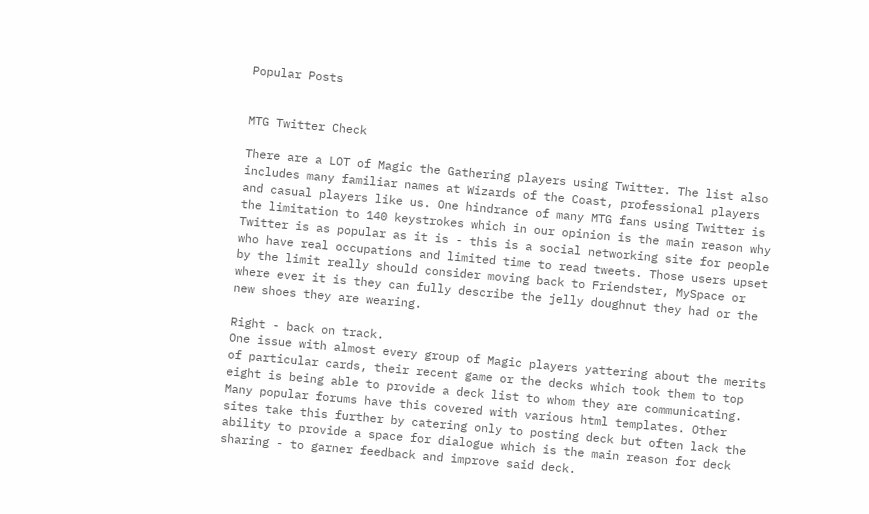Popular Posts


MTG Twitter Check

There are a LOT of Magic the Gathering players using Twitter. The list also includes many familiar names at Wizards of the Coast, professional players and casual players like us. One hindrance of many MTG fans using Twitter is the limitation to 140 keystrokes which in our opinion is the main reason why Twitter is as popular as it is - this is a social networking site for people who have real occupations and limited time to read tweets. Those users upset by the limit really should consider moving back to Friendster, MySpace or where ever it is they can fully describe the jelly doughnut they had or the new shoes they are wearing.

Right - back on track.
One issue with almost every group of Magic players yattering about the merits of particular cards, their recent game or the decks which took them to top eight is being able to provide a deck list to whom they are communicating. Many popular forums have this covered with various html templates. Other sites take this further by catering only to posting deck but often lack the ability to provide a space for dialogue which is the main reason for deck sharing - to garner feedback and improve said deck.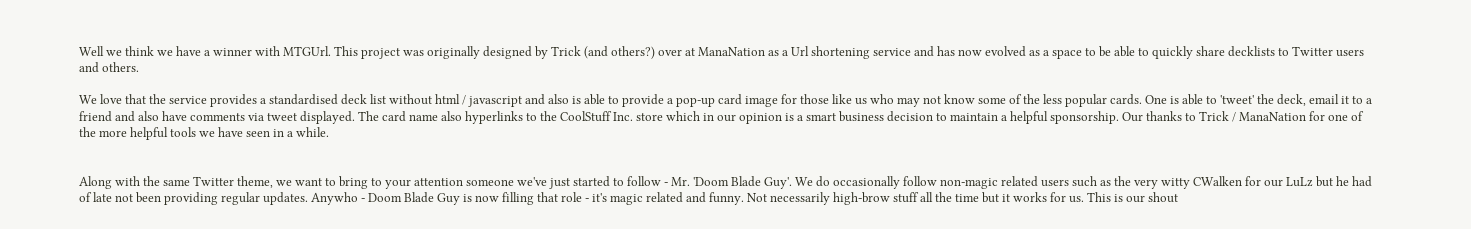Well we think we have a winner with MTGUrl. This project was originally designed by Trick (and others?) over at ManaNation as a Url shortening service and has now evolved as a space to be able to quickly share decklists to Twitter users and others.

We love that the service provides a standardised deck list without html / javascript and also is able to provide a pop-up card image for those like us who may not know some of the less popular cards. One is able to 'tweet' the deck, email it to a friend and also have comments via tweet displayed. The card name also hyperlinks to the CoolStuff Inc. store which in our opinion is a smart business decision to maintain a helpful sponsorship. Our thanks to Trick / ManaNation for one of the more helpful tools we have seen in a while.


Along with the same Twitter theme, we want to bring to your attention someone we've just started to follow - Mr. 'Doom Blade Guy'. We do occasionally follow non-magic related users such as the very witty CWalken for our LuLz but he had of late not been providing regular updates. Anywho - Doom Blade Guy is now filling that role - it's magic related and funny. Not necessarily high-brow stuff all the time but it works for us. This is our shout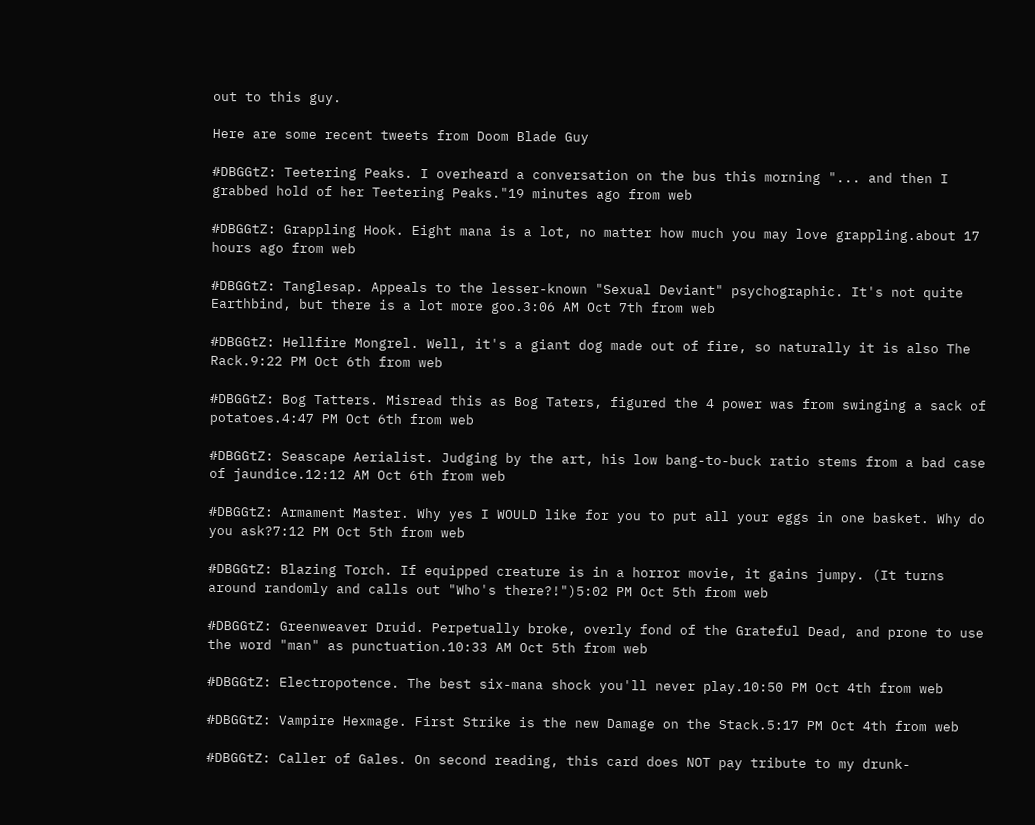out to this guy.

Here are some recent tweets from Doom Blade Guy

#DBGGtZ: Teetering Peaks. I overheard a conversation on the bus this morning "... and then I grabbed hold of her Teetering Peaks."19 minutes ago from web

#DBGGtZ: Grappling Hook. Eight mana is a lot, no matter how much you may love grappling.about 17 hours ago from web

#DBGGtZ: Tanglesap. Appeals to the lesser-known "Sexual Deviant" psychographic. It's not quite Earthbind, but there is a lot more goo.3:06 AM Oct 7th from web

#DBGGtZ: Hellfire Mongrel. Well, it's a giant dog made out of fire, so naturally it is also The Rack.9:22 PM Oct 6th from web

#DBGGtZ: Bog Tatters. Misread this as Bog Taters, figured the 4 power was from swinging a sack of potatoes.4:47 PM Oct 6th from web

#DBGGtZ: Seascape Aerialist. Judging by the art, his low bang-to-buck ratio stems from a bad case of jaundice.12:12 AM Oct 6th from web

#DBGGtZ: Armament Master. Why yes I WOULD like for you to put all your eggs in one basket. Why do you ask?7:12 PM Oct 5th from web

#DBGGtZ: Blazing Torch. If equipped creature is in a horror movie, it gains jumpy. (It turns around randomly and calls out "Who's there?!")5:02 PM Oct 5th from web

#DBGGtZ: Greenweaver Druid. Perpetually broke, overly fond of the Grateful Dead, and prone to use the word "man" as punctuation.10:33 AM Oct 5th from web

#DBGGtZ: Electropotence. The best six-mana shock you'll never play.10:50 PM Oct 4th from web

#DBGGtZ: Vampire Hexmage. First Strike is the new Damage on the Stack.5:17 PM Oct 4th from web

#DBGGtZ: Caller of Gales. On second reading, this card does NOT pay tribute to my drunk-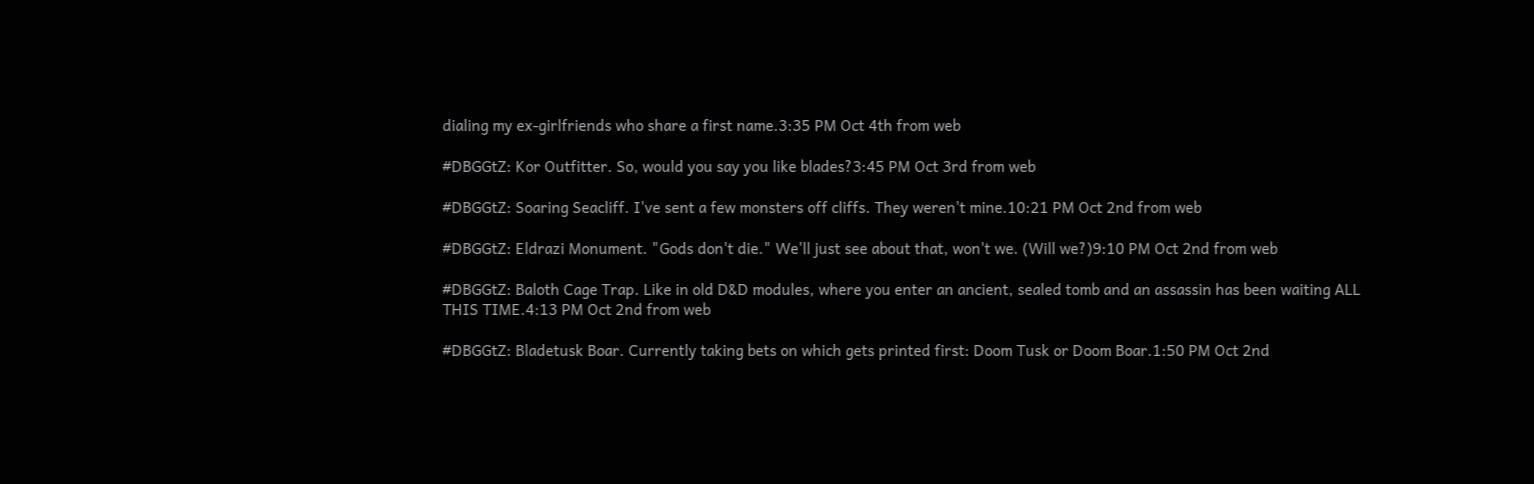dialing my ex-girlfriends who share a first name.3:35 PM Oct 4th from web

#DBGGtZ: Kor Outfitter. So, would you say you like blades?3:45 PM Oct 3rd from web

#DBGGtZ: Soaring Seacliff. I've sent a few monsters off cliffs. They weren't mine.10:21 PM Oct 2nd from web

#DBGGtZ: Eldrazi Monument. "Gods don't die." We'll just see about that, won't we. (Will we?)9:10 PM Oct 2nd from web

#DBGGtZ: Baloth Cage Trap. Like in old D&D modules, where you enter an ancient, sealed tomb and an assassin has been waiting ALL THIS TIME.4:13 PM Oct 2nd from web

#DBGGtZ: Bladetusk Boar. Currently taking bets on which gets printed first: Doom Tusk or Doom Boar.1:50 PM Oct 2nd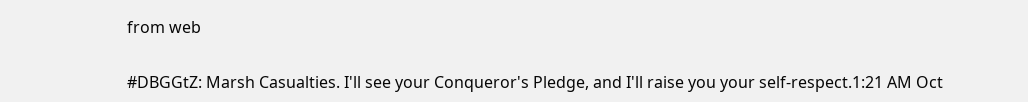from web

#DBGGtZ: Marsh Casualties. I'll see your Conqueror's Pledge, and I'll raise you your self-respect.1:21 AM Oct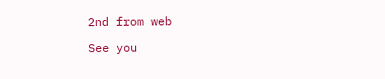2nd from web

See you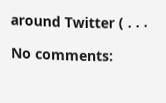around Twitter ( . . .

No comments: